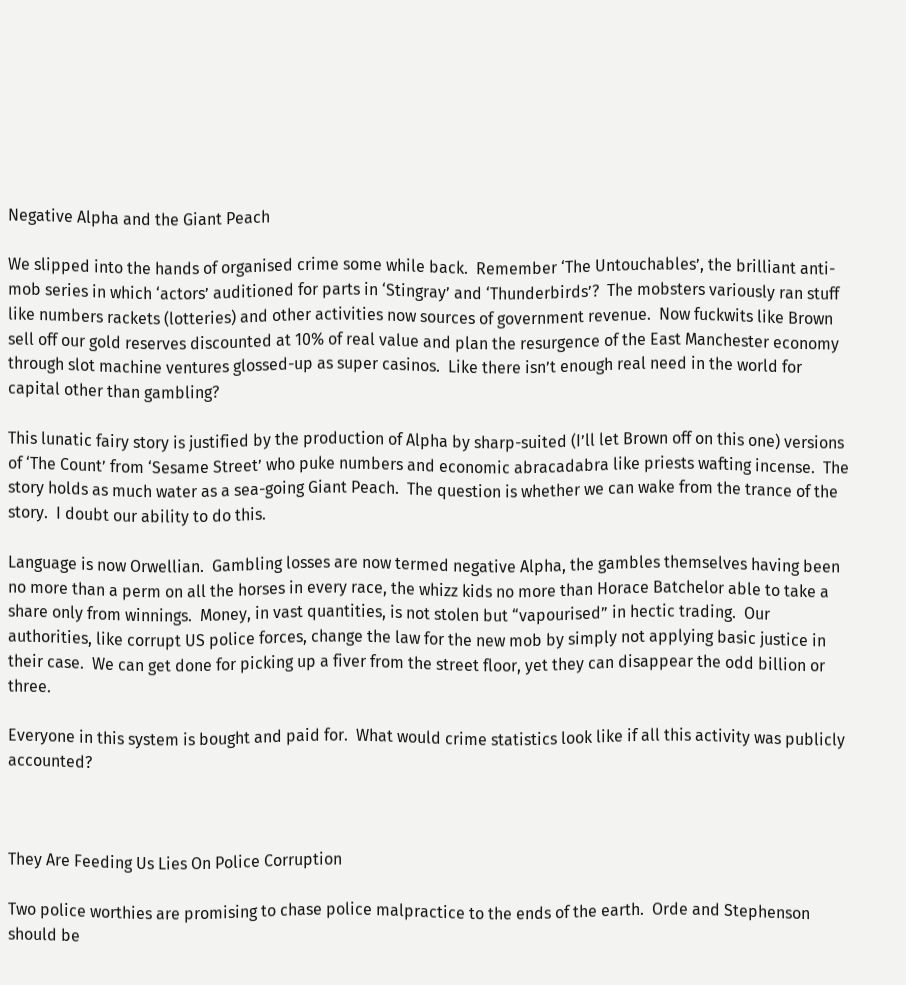Negative Alpha and the Giant Peach

We slipped into the hands of organised crime some while back.  Remember ‘The Untouchables’, the brilliant anti-mob series in which ‘actors’ auditioned for parts in ‘Stingray’ and ‘Thunderbirds’?  The mobsters variously ran stuff like numbers rackets (lotteries) and other activities now sources of government revenue.  Now fuckwits like Brown sell off our gold reserves discounted at 10% of real value and plan the resurgence of the East Manchester economy through slot machine ventures glossed-up as super casinos.  Like there isn’t enough real need in the world for capital other than gambling?

This lunatic fairy story is justified by the production of Alpha by sharp-suited (I’ll let Brown off on this one) versions of ‘The Count’ from ‘Sesame Street’ who puke numbers and economic abracadabra like priests wafting incense.  The story holds as much water as a sea-going Giant Peach.  The question is whether we can wake from the trance of the story.  I doubt our ability to do this.

Language is now Orwellian.  Gambling losses are now termed negative Alpha, the gambles themselves having been no more than a perm on all the horses in every race, the whizz kids no more than Horace Batchelor able to take a share only from winnings.  Money, in vast quantities, is not stolen but “vapourised” in hectic trading.  Our authorities, like corrupt US police forces, change the law for the new mob by simply not applying basic justice in their case.  We can get done for picking up a fiver from the street floor, yet they can disappear the odd billion or three.

Everyone in this system is bought and paid for.  What would crime statistics look like if all this activity was publicly accounted?



They Are Feeding Us Lies On Police Corruption

Two police worthies are promising to chase police malpractice to the ends of the earth.  Orde and Stephenson should be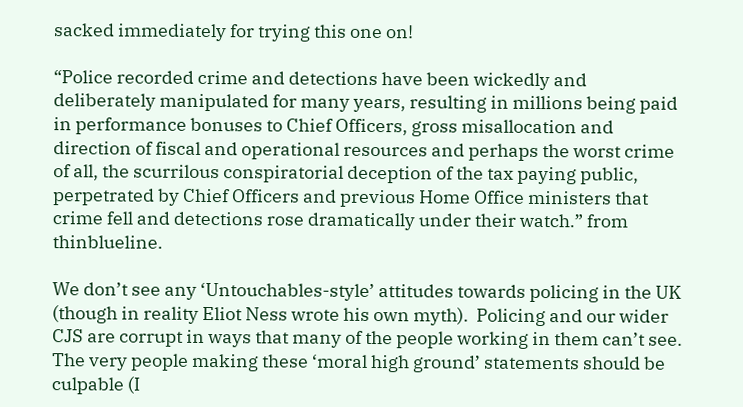sacked immediately for trying this one on!

“Police recorded crime and detections have been wickedly and deliberately manipulated for many years, resulting in millions being paid in performance bonuses to Chief Officers, gross misallocation and direction of fiscal and operational resources and perhaps the worst crime of all, the scurrilous conspiratorial deception of the tax paying public, perpetrated by Chief Officers and previous Home Office ministers that crime fell and detections rose dramatically under their watch.” from thinblueline.

We don’t see any ‘Untouchables-style’ attitudes towards policing in the UK (though in reality Eliot Ness wrote his own myth).  Policing and our wider CJS are corrupt in ways that many of the people working in them can’t see.  The very people making these ‘moral high ground’ statements should be culpable (I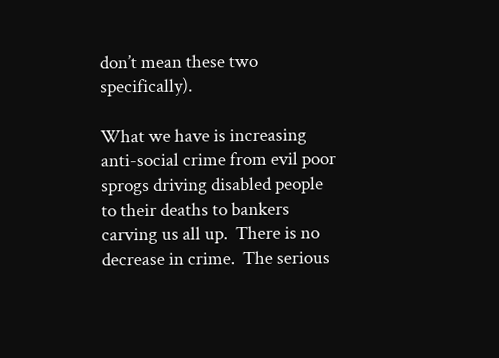don’t mean these two specifically).

What we have is increasing anti-social crime from evil poor sprogs driving disabled people to their deaths to bankers carving us all up.  There is no decrease in crime.  The serious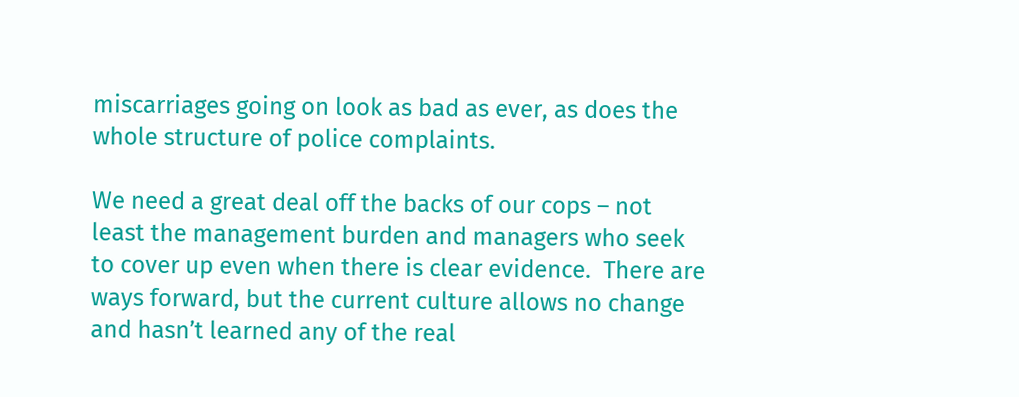miscarriages going on look as bad as ever, as does the whole structure of police complaints.

We need a great deal off the backs of our cops – not least the management burden and managers who seek to cover up even when there is clear evidence.  There are ways forward, but the current culture allows no change and hasn’t learned any of the real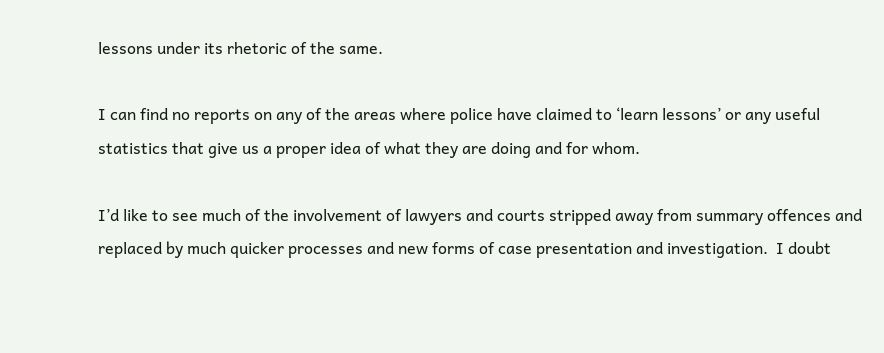lessons under its rhetoric of the same.

I can find no reports on any of the areas where police have claimed to ‘learn lessons’ or any useful statistics that give us a proper idea of what they are doing and for whom.

I’d like to see much of the involvement of lawyers and courts stripped away from summary offences and replaced by much quicker processes and new forms of case presentation and investigation.  I doubt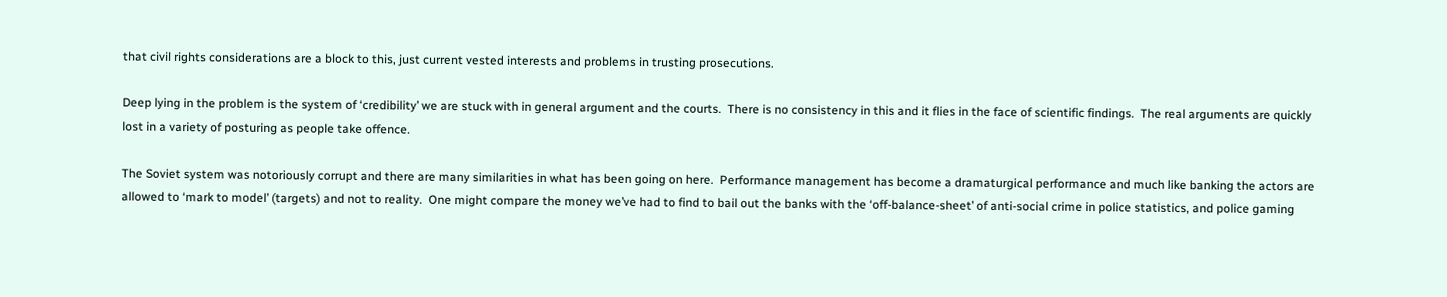that civil rights considerations are a block to this, just current vested interests and problems in trusting prosecutions.

Deep lying in the problem is the system of ‘credibility’ we are stuck with in general argument and the courts.  There is no consistency in this and it flies in the face of scientific findings.  The real arguments are quickly lost in a variety of posturing as people take offence.

The Soviet system was notoriously corrupt and there are many similarities in what has been going on here.  Performance management has become a dramaturgical performance and much like banking the actors are allowed to ‘mark to model’ (targets) and not to reality.  One might compare the money we’ve had to find to bail out the banks with the ‘off-balance-sheet’ of anti-social crime in police statistics, and police gaming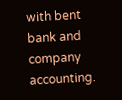with bent bank and company accounting.